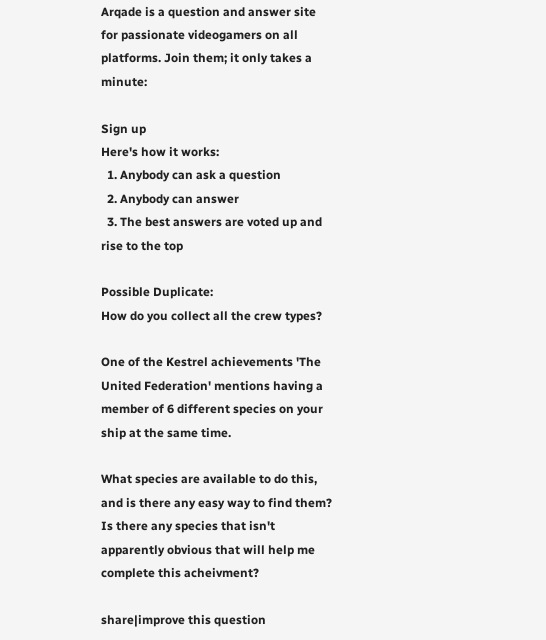Arqade is a question and answer site for passionate videogamers on all platforms. Join them; it only takes a minute:

Sign up
Here's how it works:
  1. Anybody can ask a question
  2. Anybody can answer
  3. The best answers are voted up and rise to the top

Possible Duplicate:
How do you collect all the crew types?

One of the Kestrel achievements 'The United Federation' mentions having a member of 6 different species on your ship at the same time.

What species are available to do this, and is there any easy way to find them? Is there any species that isn't apparently obvious that will help me complete this acheivment?

share|improve this question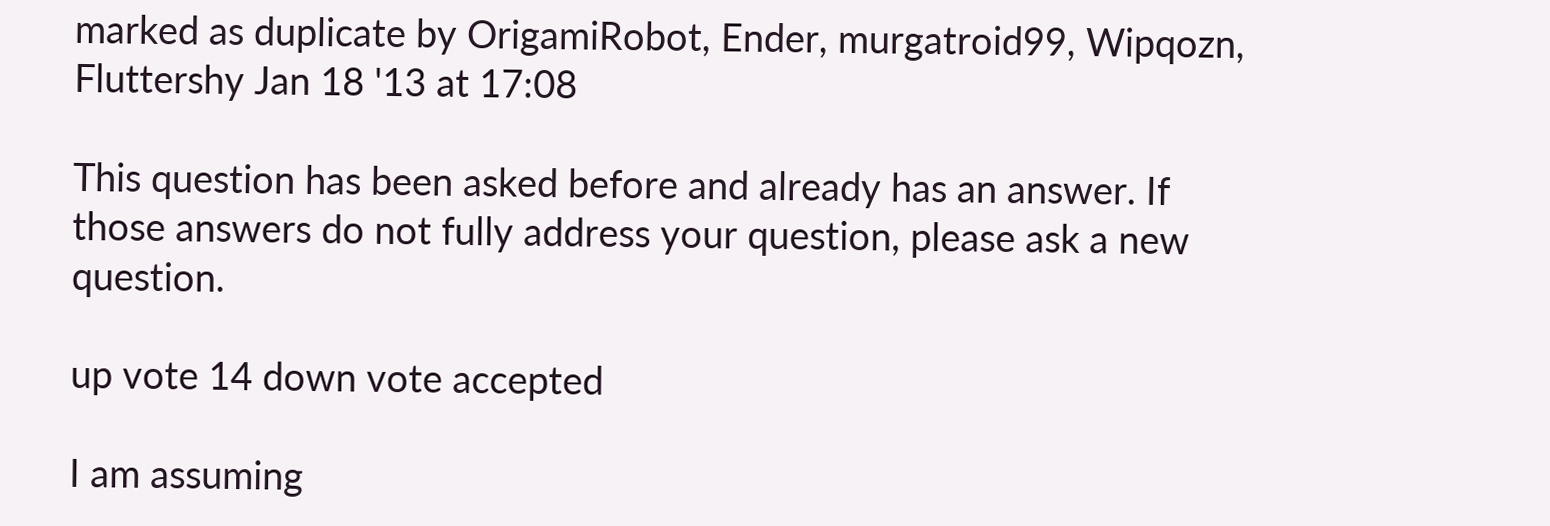marked as duplicate by OrigamiRobot, Ender, murgatroid99, Wipqozn, Fluttershy Jan 18 '13 at 17:08

This question has been asked before and already has an answer. If those answers do not fully address your question, please ask a new question.

up vote 14 down vote accepted

I am assuming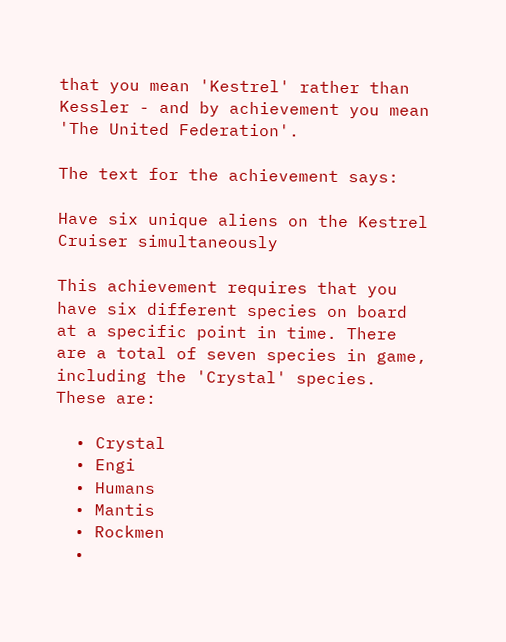that you mean 'Kestrel' rather than Kessler - and by achievement you mean 'The United Federation'.

The text for the achievement says:

Have six unique aliens on the Kestrel Cruiser simultaneously

This achievement requires that you have six different species on board at a specific point in time. There are a total of seven species in game, including the 'Crystal' species. These are:

  • Crystal
  • Engi
  • Humans
  • Mantis
  • Rockmen
  •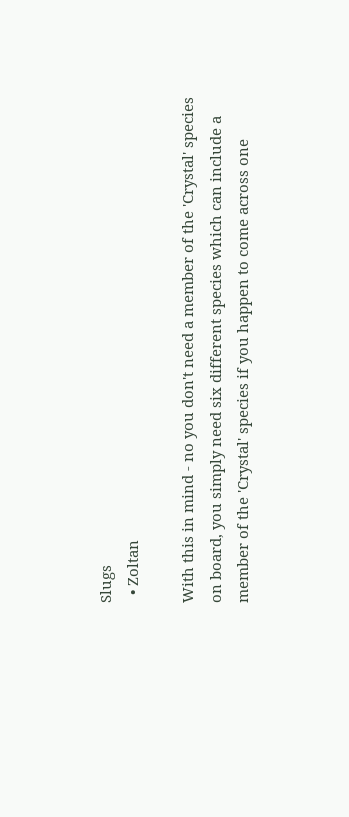Slugs
  • Zoltan

With this in mind - no you don't need a member of the 'Crystal' species on board, you simply need six different species which can include a member of the 'Crystal' species if you happen to come across one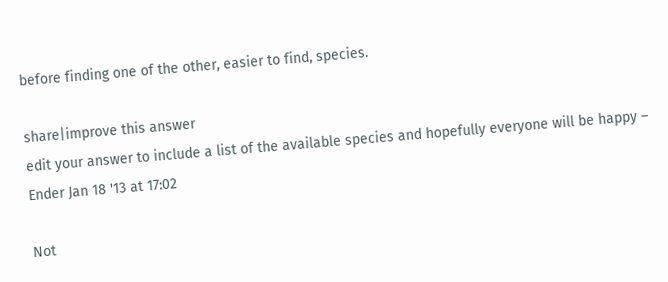before finding one of the other, easier to find, species.

share|improve this answer
edit your answer to include a list of the available species and hopefully everyone will be happy – Ender Jan 18 '13 at 17:02

Not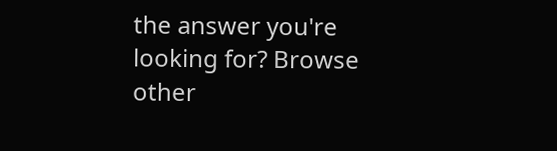the answer you're looking for? Browse other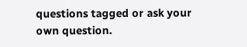questions tagged or ask your own question.